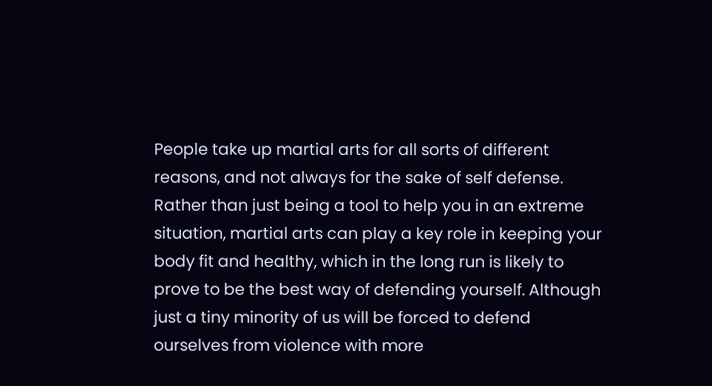People take up martial arts for all sorts of different reasons, and not always for the sake of self defense. Rather than just being a tool to help you in an extreme situation, martial arts can play a key role in keeping your body fit and healthy, which in the long run is likely to prove to be the best way of defending yourself. Although just a tiny minority of us will be forced to defend ourselves from violence with more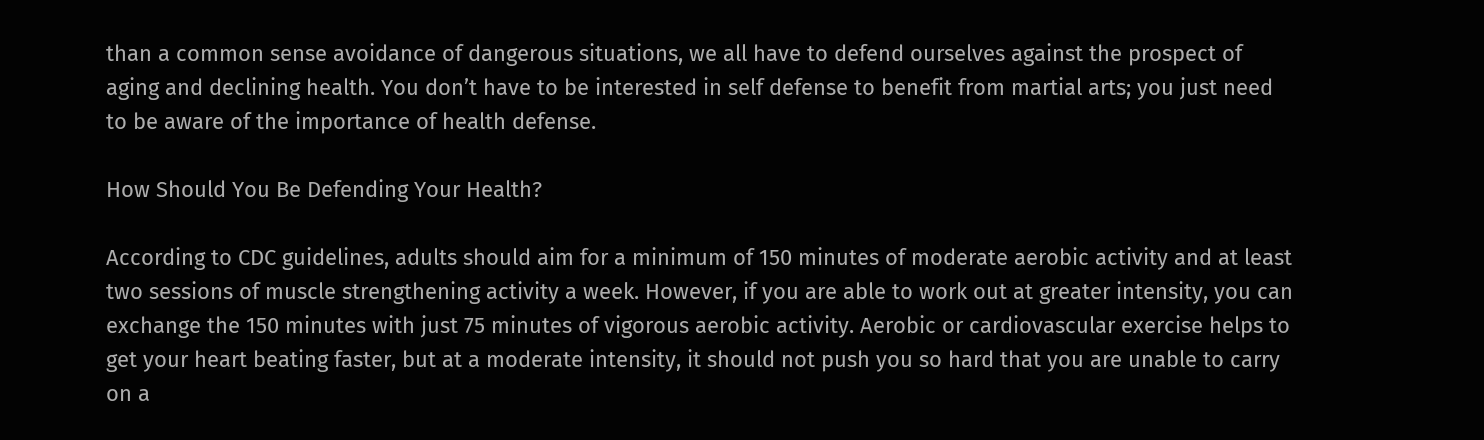than a common sense avoidance of dangerous situations, we all have to defend ourselves against the prospect of aging and declining health. You don’t have to be interested in self defense to benefit from martial arts; you just need to be aware of the importance of health defense.

How Should You Be Defending Your Health?

According to CDC guidelines, adults should aim for a minimum of 150 minutes of moderate aerobic activity and at least two sessions of muscle strengthening activity a week. However, if you are able to work out at greater intensity, you can exchange the 150 minutes with just 75 minutes of vigorous aerobic activity. Aerobic or cardiovascular exercise helps to get your heart beating faster, but at a moderate intensity, it should not push you so hard that you are unable to carry on a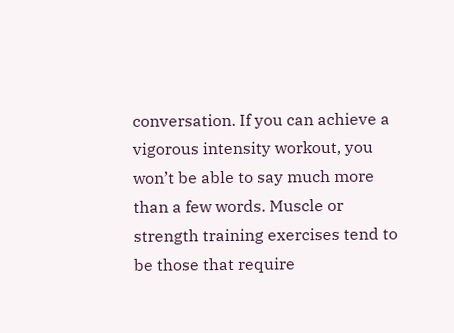conversation. If you can achieve a vigorous intensity workout, you won’t be able to say much more than a few words. Muscle or strength training exercises tend to be those that require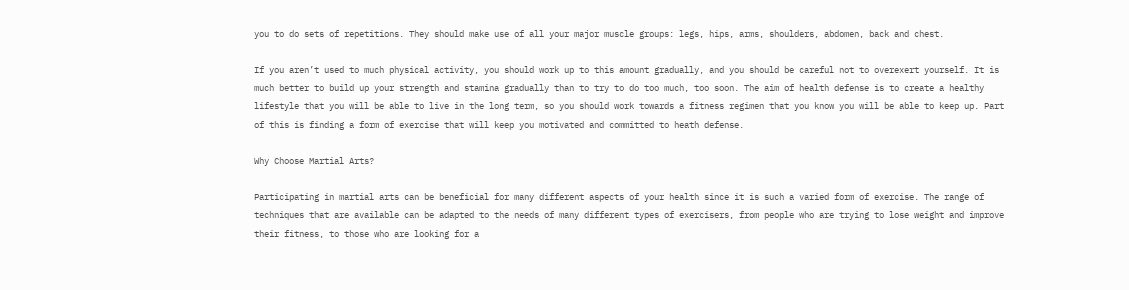you to do sets of repetitions. They should make use of all your major muscle groups: legs, hips, arms, shoulders, abdomen, back and chest.

If you aren’t used to much physical activity, you should work up to this amount gradually, and you should be careful not to overexert yourself. It is much better to build up your strength and stamina gradually than to try to do too much, too soon. The aim of health defense is to create a healthy lifestyle that you will be able to live in the long term, so you should work towards a fitness regimen that you know you will be able to keep up. Part of this is finding a form of exercise that will keep you motivated and committed to heath defense.

Why Choose Martial Arts?

Participating in martial arts can be beneficial for many different aspects of your health since it is such a varied form of exercise. The range of techniques that are available can be adapted to the needs of many different types of exercisers, from people who are trying to lose weight and improve their fitness, to those who are looking for a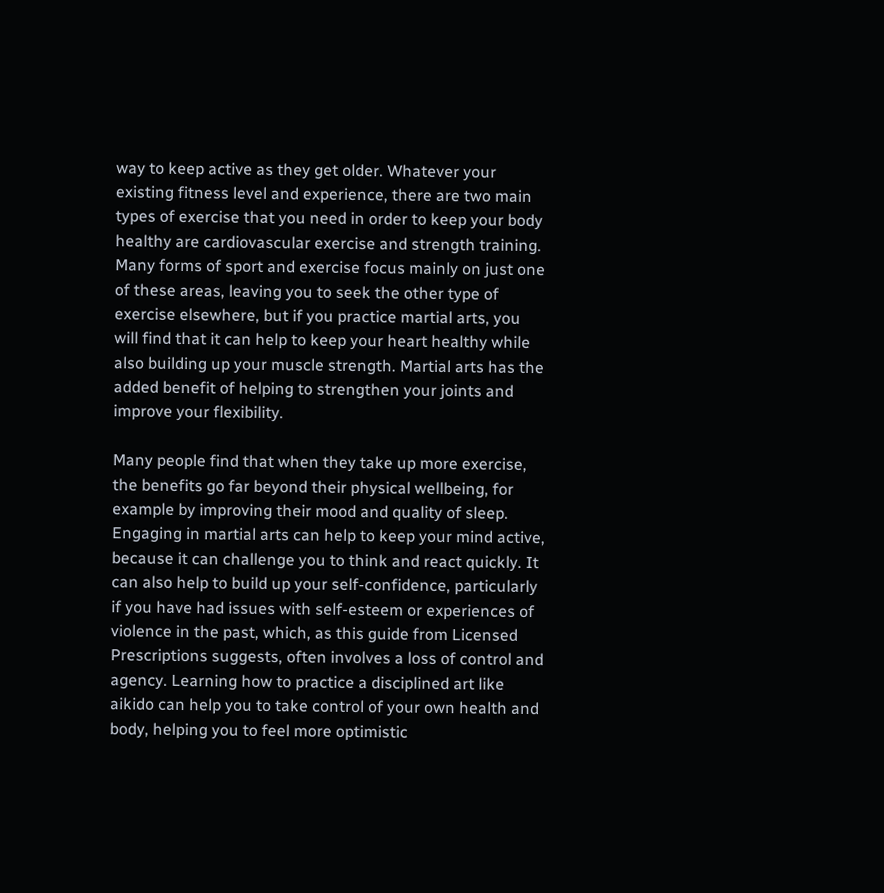way to keep active as they get older. Whatever your existing fitness level and experience, there are two main types of exercise that you need in order to keep your body healthy are cardiovascular exercise and strength training. Many forms of sport and exercise focus mainly on just one of these areas, leaving you to seek the other type of exercise elsewhere, but if you practice martial arts, you will find that it can help to keep your heart healthy while also building up your muscle strength. Martial arts has the added benefit of helping to strengthen your joints and improve your flexibility.

Many people find that when they take up more exercise, the benefits go far beyond their physical wellbeing, for example by improving their mood and quality of sleep. Engaging in martial arts can help to keep your mind active, because it can challenge you to think and react quickly. It can also help to build up your self-confidence, particularly if you have had issues with self-esteem or experiences of violence in the past, which, as this guide from Licensed Prescriptions suggests, often involves a loss of control and agency. Learning how to practice a disciplined art like aikido can help you to take control of your own health and body, helping you to feel more optimistic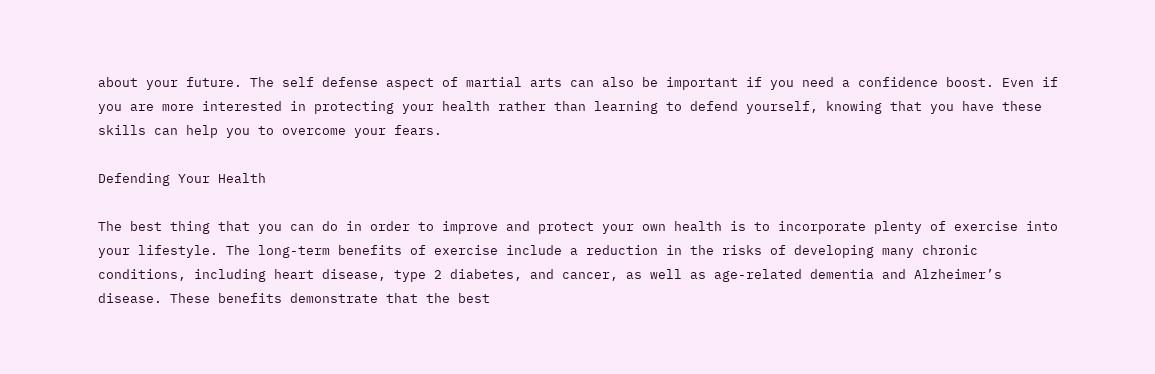about your future. The self defense aspect of martial arts can also be important if you need a confidence boost. Even if you are more interested in protecting your health rather than learning to defend yourself, knowing that you have these skills can help you to overcome your fears.

Defending Your Health

The best thing that you can do in order to improve and protect your own health is to incorporate plenty of exercise into your lifestyle. The long-term benefits of exercise include a reduction in the risks of developing many chronic conditions, including heart disease, type 2 diabetes, and cancer, as well as age-related dementia and Alzheimer’s disease. These benefits demonstrate that the best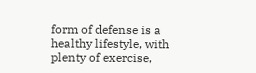form of defense is a healthy lifestyle, with plenty of exercise,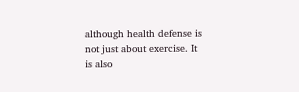although health defense is not just about exercise. It is also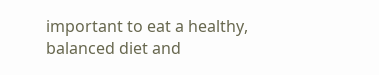important to eat a healthy, balanced diet and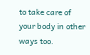to take care of your body in other ways too.